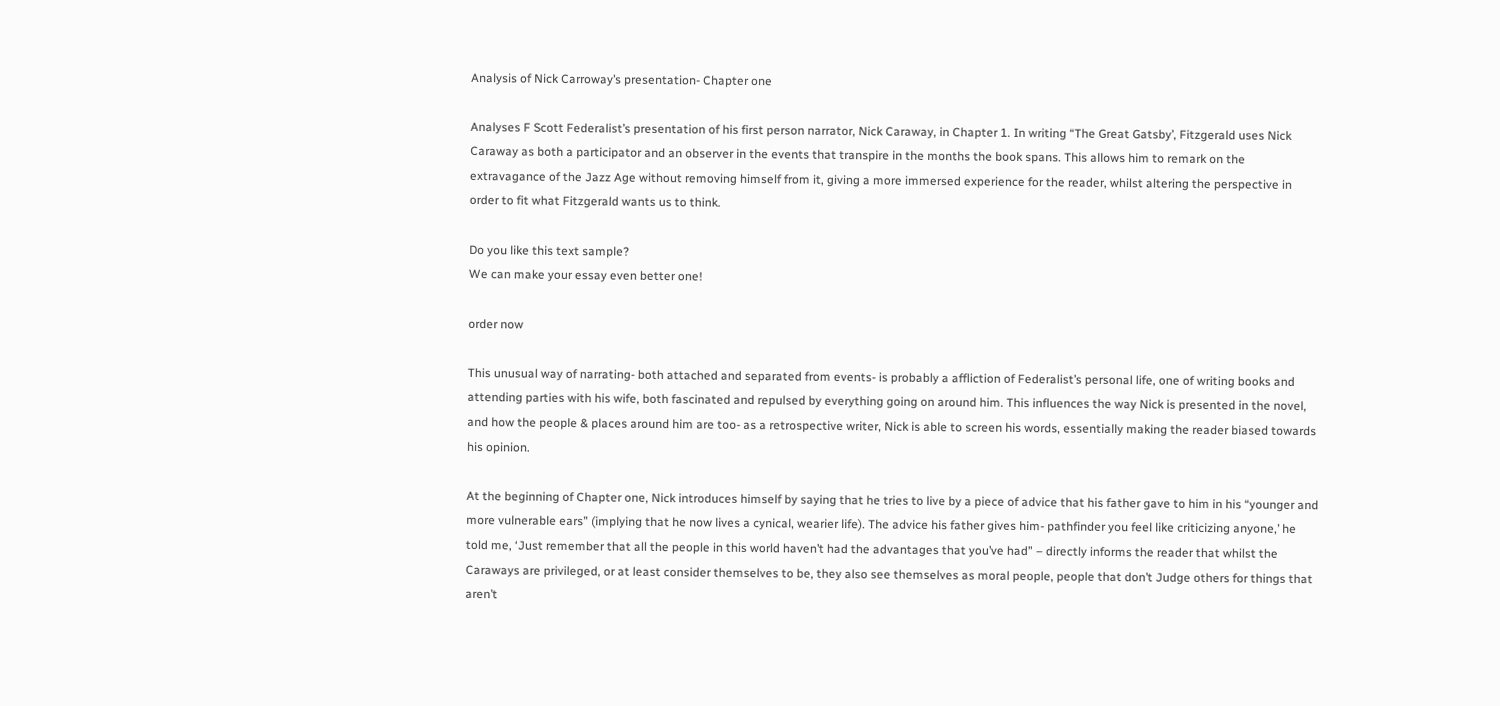Analysis of Nick Carroway’s presentation- Chapter one

Analyses F Scott Federalist’s presentation of his first person narrator, Nick Caraway, in Chapter 1. In writing “The Great Gatsby’, Fitzgerald uses Nick Caraway as both a participator and an observer in the events that transpire in the months the book spans. This allows him to remark on the extravagance of the Jazz Age without removing himself from it, giving a more immersed experience for the reader, whilst altering the perspective in order to fit what Fitzgerald wants us to think.

Do you like this text sample?
We can make your essay even better one!

order now

This unusual way of narrating- both attached and separated from events- is probably a affliction of Federalist’s personal life, one of writing books and attending parties with his wife, both fascinated and repulsed by everything going on around him. This influences the way Nick is presented in the novel, and how the people & places around him are too- as a retrospective writer, Nick is able to screen his words, essentially making the reader biased towards his opinion.

At the beginning of Chapter one, Nick introduces himself by saying that he tries to live by a piece of advice that his father gave to him in his “younger and more vulnerable ears” (implying that he now lives a cynical, wearier life). The advice his father gives him- pathfinder you feel like criticizing anyone,’ he told me, ‘Just remember that all the people in this world haven’t had the advantages that you’ve had” – directly informs the reader that whilst the Caraways are privileged, or at least consider themselves to be, they also see themselves as moral people, people that don’t Judge others for things that aren’t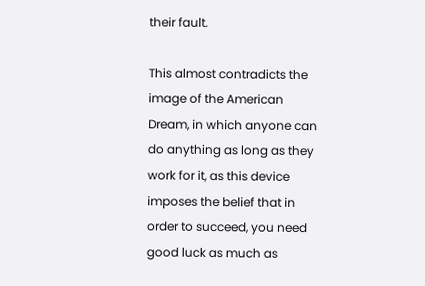their fault.

This almost contradicts the image of the American Dream, in which anyone can do anything as long as they work for it, as this device imposes the belief that in order to succeed, you need good luck as much as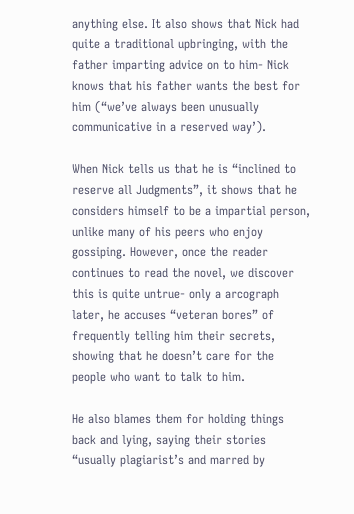anything else. It also shows that Nick had quite a traditional upbringing, with the father imparting advice on to him- Nick knows that his father wants the best for him (“we’ve always been unusually communicative in a reserved way’).

When Nick tells us that he is “inclined to reserve all Judgments”, it shows that he considers himself to be a impartial person, unlike many of his peers who enjoy gossiping. However, once the reader continues to read the novel, we discover this is quite untrue- only a arcograph later, he accuses “veteran bores” of frequently telling him their secrets, showing that he doesn’t care for the people who want to talk to him.

He also blames them for holding things back and lying, saying their stories “usually plagiarist’s and marred by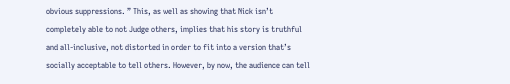obvious suppressions. ” This, as well as showing that Nick isn’t completely able to not Judge others, implies that his story is truthful and all-inclusive, not distorted in order to fit into a version that’s socially acceptable to tell others. However, by now, the audience can tell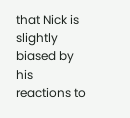that Nick is slightly biased by his reactions to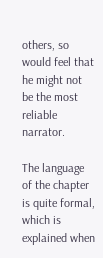others, so would feel that he might not be the most reliable narrator.

The language of the chapter is quite formal, which is explained when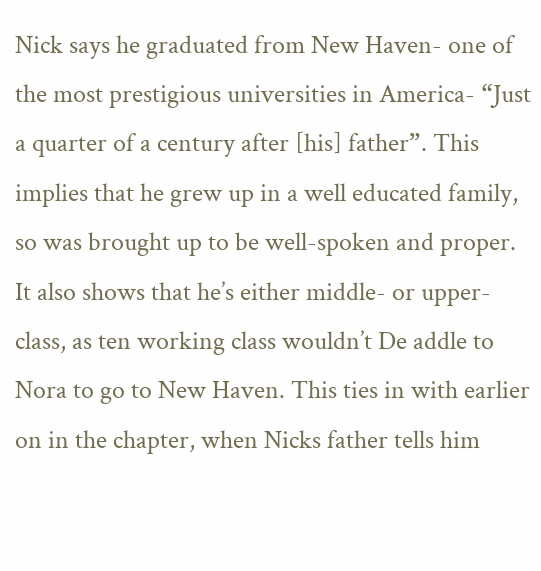Nick says he graduated from New Haven- one of the most prestigious universities in America- “Just a quarter of a century after [his] father”. This implies that he grew up in a well educated family, so was brought up to be well-spoken and proper. It also shows that he’s either middle- or upper-class, as ten working class wouldn’t De addle to Nora to go to New Haven. This ties in with earlier on in the chapter, when Nicks father tells him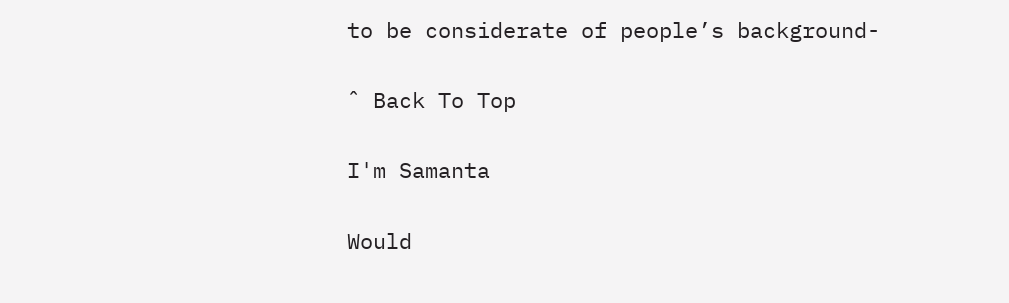to be considerate of people’s background-

ˆ Back To Top

I'm Samanta

Would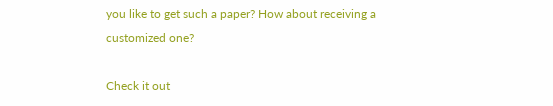you like to get such a paper? How about receiving a customized one?

Check it out